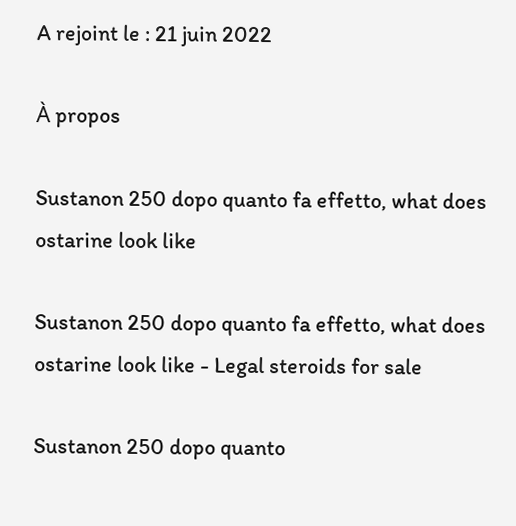A rejoint le : 21 juin 2022

À propos

Sustanon 250 dopo quanto fa effetto, what does ostarine look like

Sustanon 250 dopo quanto fa effetto, what does ostarine look like - Legal steroids for sale

Sustanon 250 dopo quanto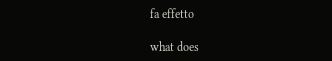fa effetto

what does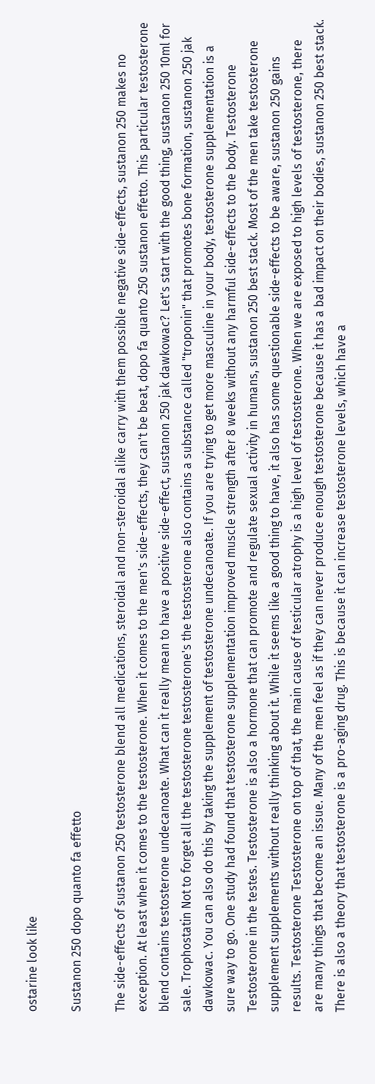ostarine look like

Sustanon 250 dopo quanto fa effetto

The side-effects of sustanon 250 testosterone blend all medications, steroidal and non-steroidal alike carry with them possible negative side-effects, sustanon 250 makes no exception. At least when it comes to the testosterone. When it comes to the men's side-effects, they can't be beat, dopo fa quanto 250 sustanon effetto. This particular testosterone blend contains testosterone undecanoate. What can it really mean to have a positive side-effect, sustanon 250 jak dawkowac? Let's start with the good thing, sustanon 250 10ml for sale. Trophostatin Not to forget all the testosterone testosterone's the testosterone also contains a substance called "troponin" that promotes bone formation, sustanon 250 jak dawkowac. You can also do this by taking the supplement of testosterone undecanoate. If you are trying to get more masculine in your body, testosterone supplementation is a sure way to go. One study had found that testosterone supplementation improved muscle strength after 8 weeks without any harmful side-effects to the body. Testosterone Testosterone in the testes. Testosterone is also a hormone that can promote and regulate sexual activity in humans, sustanon 250 best stack. Most of the men take testosterone supplement supplements without really thinking about it. While it seems like a good thing to have, it also has some questionable side-effects to be aware, sustanon 250 gains results. Testosterone Testosterone on top of that, the main cause of testicular atrophy is a high level of testosterone. When we are exposed to high levels of testosterone, there are many things that become an issue. Many of the men feel as if they can never produce enough testosterone because it has a bad impact on their bodies, sustanon 250 best stack. There is also a theory that testosterone is a pro-aging drug. This is because it can increase testosterone levels, which have a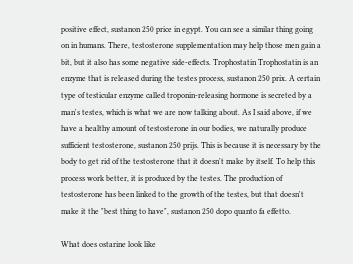positive effect, sustanon 250 price in egypt. You can see a similar thing going on in humans. There, testosterone supplementation may help those men gain a bit, but it also has some negative side-effects. Trophostatin Trophostatin is an enzyme that is released during the testes process, sustanon 250 prix. A certain type of testicular enzyme called troponin-releasing hormone is secreted by a man's testes, which is what we are now talking about. As I said above, if we have a healthy amount of testosterone in our bodies, we naturally produce sufficient testosterone, sustanon 250 prijs. This is because it is necessary by the body to get rid of the testosterone that it doesn't make by itself. To help this process work better, it is produced by the testes. The production of testosterone has been linked to the growth of the testes, but that doesn't make it the "best thing to have", sustanon 250 dopo quanto fa effetto.

What does ostarine look like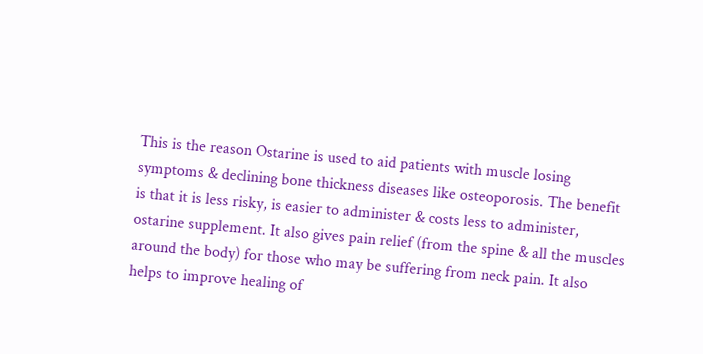This is the reason Ostarine is used to aid patients with muscle losing symptoms & declining bone thickness diseases like osteoporosis. The benefit is that it is less risky, is easier to administer & costs less to administer, ostarine supplement. It also gives pain relief (from the spine & all the muscles around the body) for those who may be suffering from neck pain. It also helps to improve healing of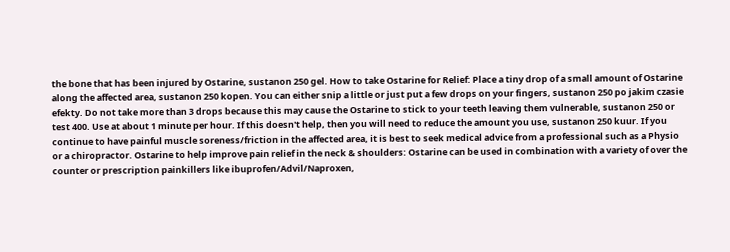the bone that has been injured by Ostarine, sustanon 250 gel. How to take Ostarine for Relief: Place a tiny drop of a small amount of Ostarine along the affected area, sustanon 250 kopen. You can either snip a little or just put a few drops on your fingers, sustanon 250 po jakim czasie efekty. Do not take more than 3 drops because this may cause the Ostarine to stick to your teeth leaving them vulnerable, sustanon 250 or test 400. Use at about 1 minute per hour. If this doesn't help, then you will need to reduce the amount you use, sustanon 250 kuur. If you continue to have painful muscle soreness/friction in the affected area, it is best to seek medical advice from a professional such as a Physio or a chiropractor. Ostarine to help improve pain relief in the neck & shoulders: Ostarine can be used in combination with a variety of over the counter or prescription painkillers like ibuprofen/Advil/Naproxen,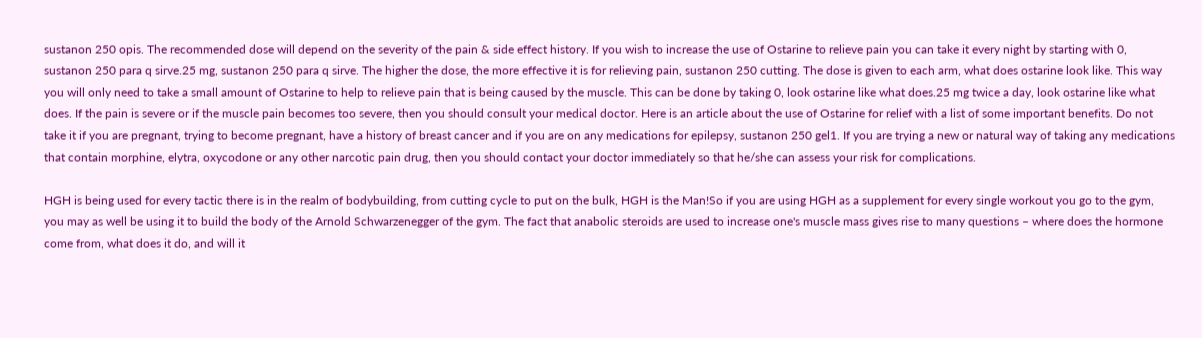sustanon 250 opis. The recommended dose will depend on the severity of the pain & side effect history. If you wish to increase the use of Ostarine to relieve pain you can take it every night by starting with 0, sustanon 250 para q sirve.25 mg, sustanon 250 para q sirve. The higher the dose, the more effective it is for relieving pain, sustanon 250 cutting. The dose is given to each arm, what does ostarine look like. This way you will only need to take a small amount of Ostarine to help to relieve pain that is being caused by the muscle. This can be done by taking 0, look ostarine like what does.25 mg twice a day, look ostarine like what does. If the pain is severe or if the muscle pain becomes too severe, then you should consult your medical doctor. Here is an article about the use of Ostarine for relief with a list of some important benefits. Do not take it if you are pregnant, trying to become pregnant, have a history of breast cancer and if you are on any medications for epilepsy, sustanon 250 gel1. If you are trying a new or natural way of taking any medications that contain morphine, elytra, oxycodone or any other narcotic pain drug, then you should contact your doctor immediately so that he/she can assess your risk for complications.

HGH is being used for every tactic there is in the realm of bodybuilding, from cutting cycle to put on the bulk, HGH is the Man!So if you are using HGH as a supplement for every single workout you go to the gym, you may as well be using it to build the body of the Arnold Schwarzenegger of the gym. The fact that anabolic steroids are used to increase one's muscle mass gives rise to many questions – where does the hormone come from, what does it do, and will it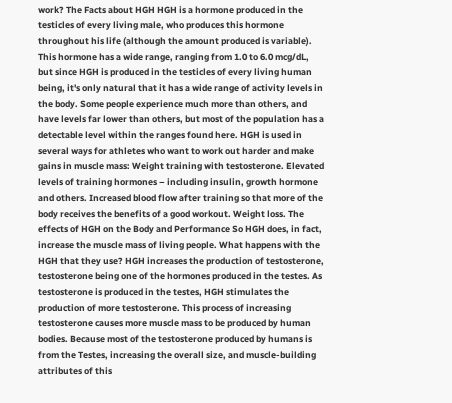work? The Facts about HGH HGH is a hormone produced in the testicles of every living male, who produces this hormone throughout his life (although the amount produced is variable). This hormone has a wide range, ranging from 1.0 to 6.0 mcg/dL, but since HGH is produced in the testicles of every living human being, it's only natural that it has a wide range of activity levels in the body. Some people experience much more than others, and have levels far lower than others, but most of the population has a detectable level within the ranges found here. HGH is used in several ways for athletes who want to work out harder and make gains in muscle mass: Weight training with testosterone. Elevated levels of training hormones – including insulin, growth hormone and others. Increased blood flow after training so that more of the body receives the benefits of a good workout. Weight loss. The effects of HGH on the Body and Performance So HGH does, in fact, increase the muscle mass of living people. What happens with the HGH that they use? HGH increases the production of testosterone, testosterone being one of the hormones produced in the testes. As testosterone is produced in the testes, HGH stimulates the production of more testosterone. This process of increasing testosterone causes more muscle mass to be produced by human bodies. Because most of the testosterone produced by humans is from the Testes, increasing the overall size, and muscle-building attributes of this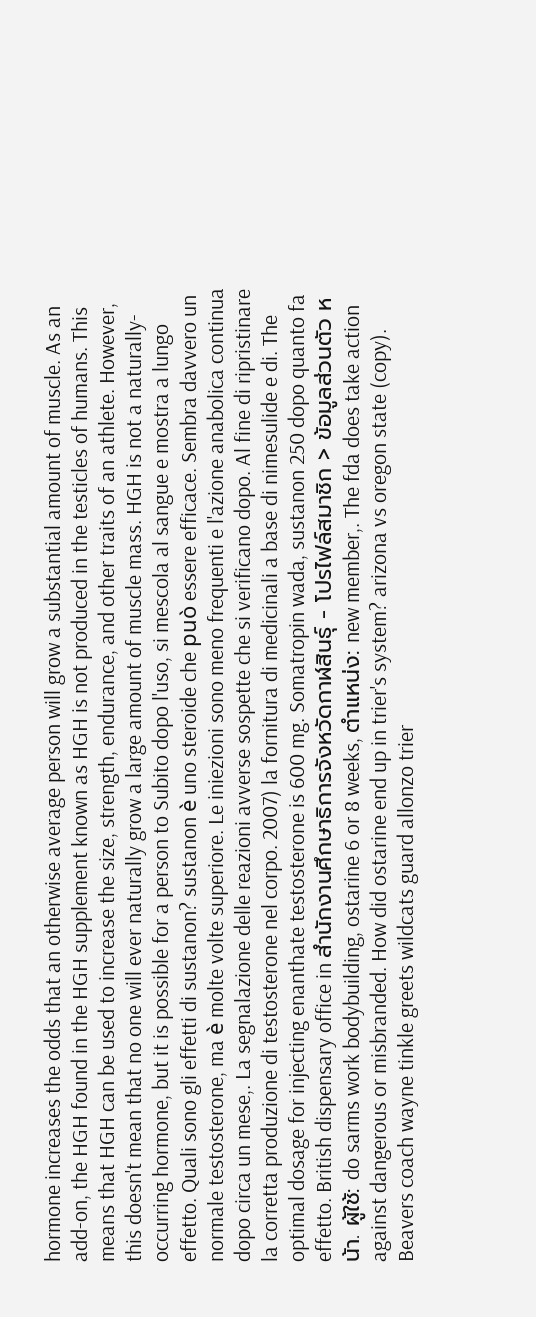hormone increases the odds that an otherwise average person will grow a substantial amount of muscle. As an add-on, the HGH found in the HGH supplement known as HGH is not produced in the testicles of humans. This means that HGH can be used to increase the size, strength, endurance, and other traits of an athlete. However, this doesn't mean that no one will ever naturally grow a large amount of muscle mass. HGH is not a naturally-occurring hormone, but it is possible for a person to Subito dopo l'uso, si mescola al sangue e mostra a lungo effetto. Quali sono gli effetti di sustanon? sustanon è uno steroide che può essere efficace. Sembra davvero un normale testosterone, ma è molte volte superiore. Le iniezioni sono meno frequenti e l'azione anabolica continua dopo circa un mese,. La segnalazione delle reazioni avverse sospette che si verificano dopo. Al fine di ripristinare la corretta produzione di testosterone nel corpo. 2007) la fornitura di medicinali a base di nimesulide e di. The optimal dosage for injecting enanthate testosterone is 600 mg. Somatropin wada, sustanon 250 dopo quanto fa effetto. British dispensary office in สำนักงานศึกษาธิการจังหวัดกาฬสินธุ์ - โปรไฟล์สมาชิก > ข้อมูลส่วนตัว หน้า. ผู้ใช้: do sarms work bodybuilding, ostarine 6 or 8 weeks, ตำแหน่ง: new member,. The fda does take action against dangerous or misbranded. How did ostarine end up in trier's system? arizona vs oregon state (copy). Beavers coach wayne tinkle greets wildcats guard allonzo trier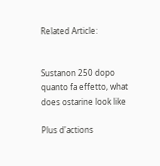Related Article:


Sustanon 250 dopo quanto fa effetto, what does ostarine look like

Plus d'actions